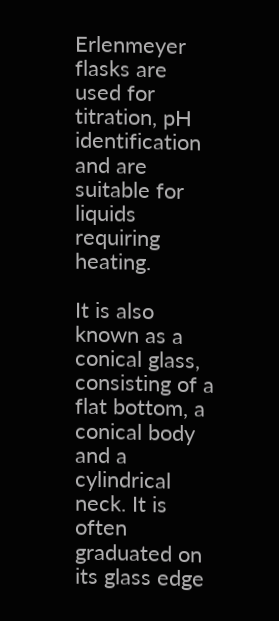Erlenmeyer flasks are used for titration, pH identification and are suitable for liquids requiring heating.

It is also known as a conical glass, consisting of a flat bottom, a conical body and a cylindrical neck. It is often graduated on its glass edge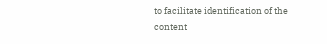to facilitate identification of the content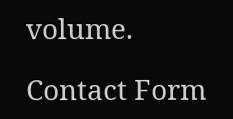volume.

Contact Form